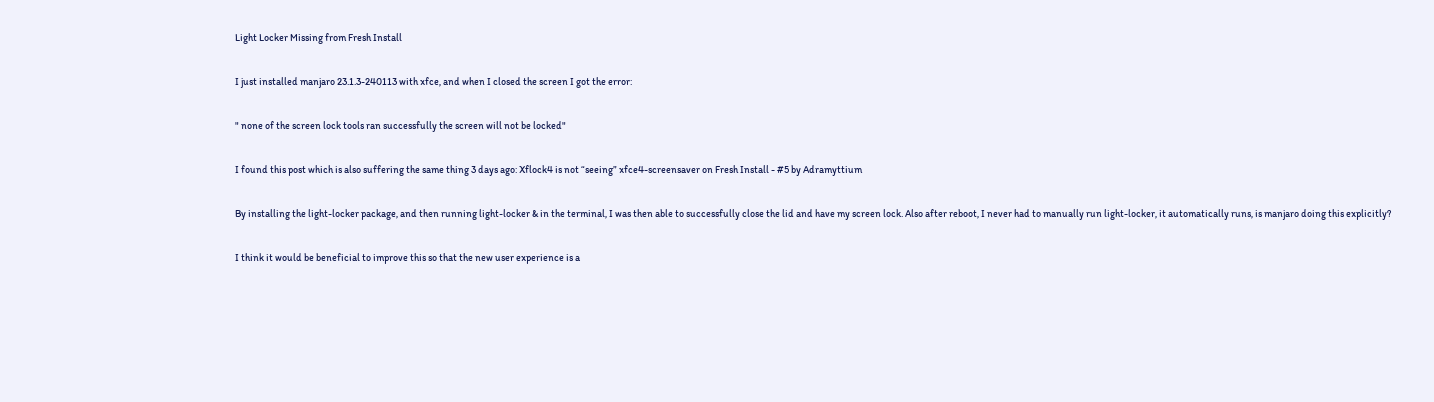Light Locker Missing from Fresh Install

I just installed manjaro 23.1.3-240113 with xfce, and when I closed the screen I got the error:

" none of the screen lock tools ran successfully the screen will not be locked"

I found this post which is also suffering the same thing 3 days ago: Xflock4 is not “seeing” xfce4-screensaver on Fresh Install - #5 by Adramyttium

By installing the light-locker package, and then running light-locker & in the terminal, I was then able to successfully close the lid and have my screen lock. Also after reboot, I never had to manually run light-locker, it automatically runs, is manjaro doing this explicitly?

I think it would be beneficial to improve this so that the new user experience is a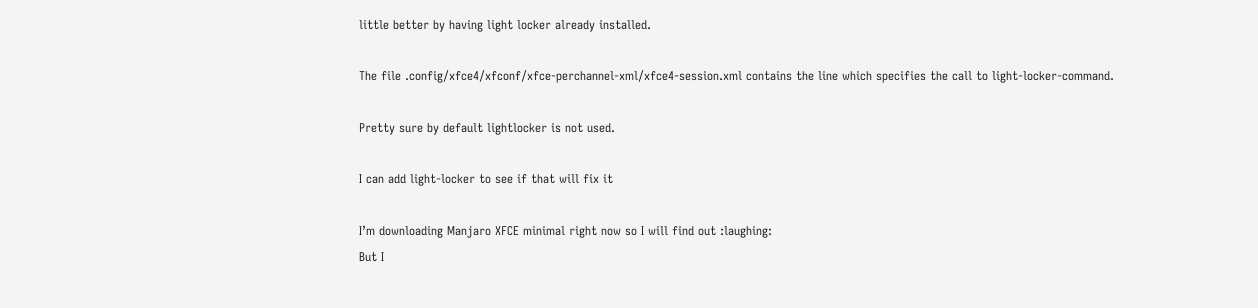little better by having light locker already installed.

The file .config/xfce4/xfconf/xfce-perchannel-xml/xfce4-session.xml contains the line which specifies the call to light-locker-command.

Pretty sure by default lightlocker is not used.

I can add light-locker to see if that will fix it

I’m downloading Manjaro XFCE minimal right now so I will find out :laughing:
But I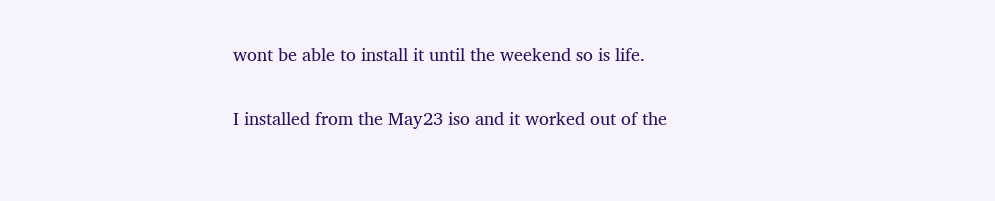wont be able to install it until the weekend so is life.

I installed from the May23 iso and it worked out of the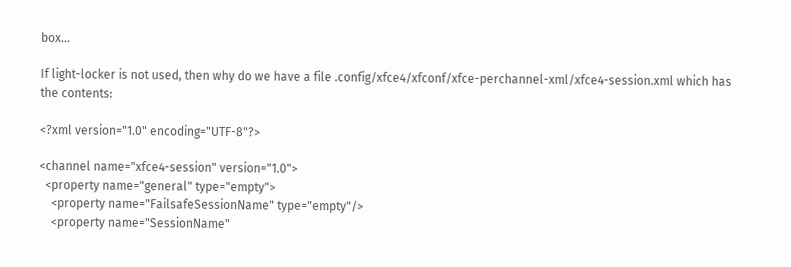box…

If light-locker is not used, then why do we have a file .config/xfce4/xfconf/xfce-perchannel-xml/xfce4-session.xml which has the contents:

<?xml version="1.0" encoding="UTF-8"?>

<channel name="xfce4-session" version="1.0">
  <property name="general" type="empty">
    <property name="FailsafeSessionName" type="empty"/>
    <property name="SessionName"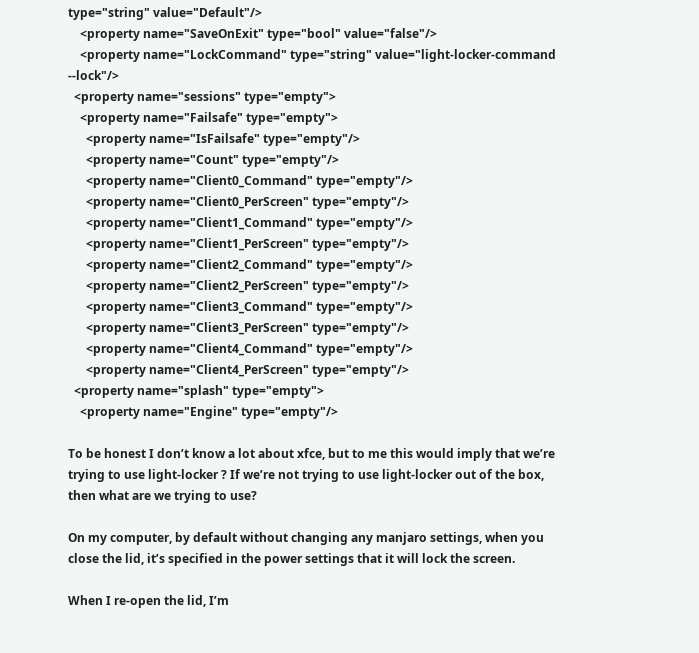type="string" value="Default"/>
    <property name="SaveOnExit" type="bool" value="false"/>
    <property name="LockCommand" type="string" value="light-locker-command --lock"/>
  <property name="sessions" type="empty">
    <property name="Failsafe" type="empty">
      <property name="IsFailsafe" type="empty"/>
      <property name="Count" type="empty"/>
      <property name="Client0_Command" type="empty"/>
      <property name="Client0_PerScreen" type="empty"/>
      <property name="Client1_Command" type="empty"/>
      <property name="Client1_PerScreen" type="empty"/>
      <property name="Client2_Command" type="empty"/>
      <property name="Client2_PerScreen" type="empty"/>
      <property name="Client3_Command" type="empty"/>
      <property name="Client3_PerScreen" type="empty"/>
      <property name="Client4_Command" type="empty"/>
      <property name="Client4_PerScreen" type="empty"/>
  <property name="splash" type="empty">
    <property name="Engine" type="empty"/>

To be honest I don’t know a lot about xfce, but to me this would imply that we’re trying to use light-locker ? If we’re not trying to use light-locker out of the box, then what are we trying to use?

On my computer, by default without changing any manjaro settings, when you close the lid, it’s specified in the power settings that it will lock the screen.

When I re-open the lid, I’m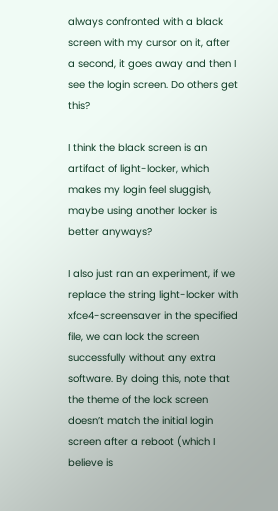always confronted with a black screen with my cursor on it, after a second, it goes away and then I see the login screen. Do others get this?

I think the black screen is an artifact of light-locker, which makes my login feel sluggish, maybe using another locker is better anyways?

I also just ran an experiment, if we replace the string light-locker with xfce4-screensaver in the specified file, we can lock the screen successfully without any extra software. By doing this, note that the theme of the lock screen doesn’t match the initial login screen after a reboot (which I believe is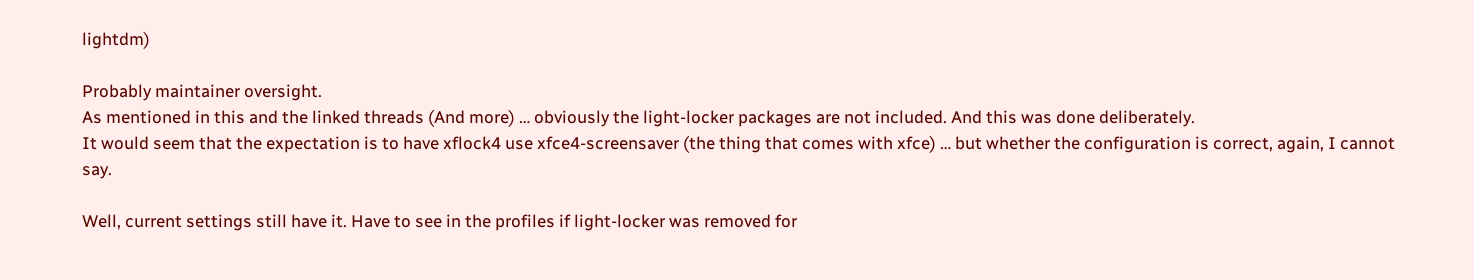lightdm)

Probably maintainer oversight.
As mentioned in this and the linked threads (And more) … obviously the light-locker packages are not included. And this was done deliberately.
It would seem that the expectation is to have xflock4 use xfce4-screensaver (the thing that comes with xfce) … but whether the configuration is correct, again, I cannot say.

Well, current settings still have it. Have to see in the profiles if light-locker was removed for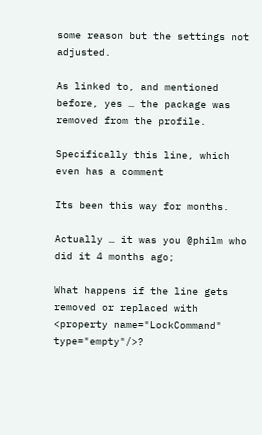some reason but the settings not adjusted.

As linked to, and mentioned before, yes … the package was removed from the profile.

Specifically this line, which even has a comment

Its been this way for months.

Actually … it was you @philm who did it 4 months ago;

What happens if the line gets removed or replaced with <property name="LockCommand" type="empty"/>?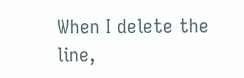When I delete the line,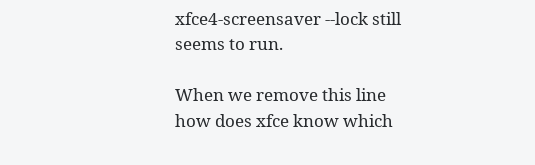xfce4-screensaver --lock still seems to run.

When we remove this line how does xfce know which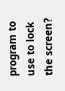program to use to lock the screen?